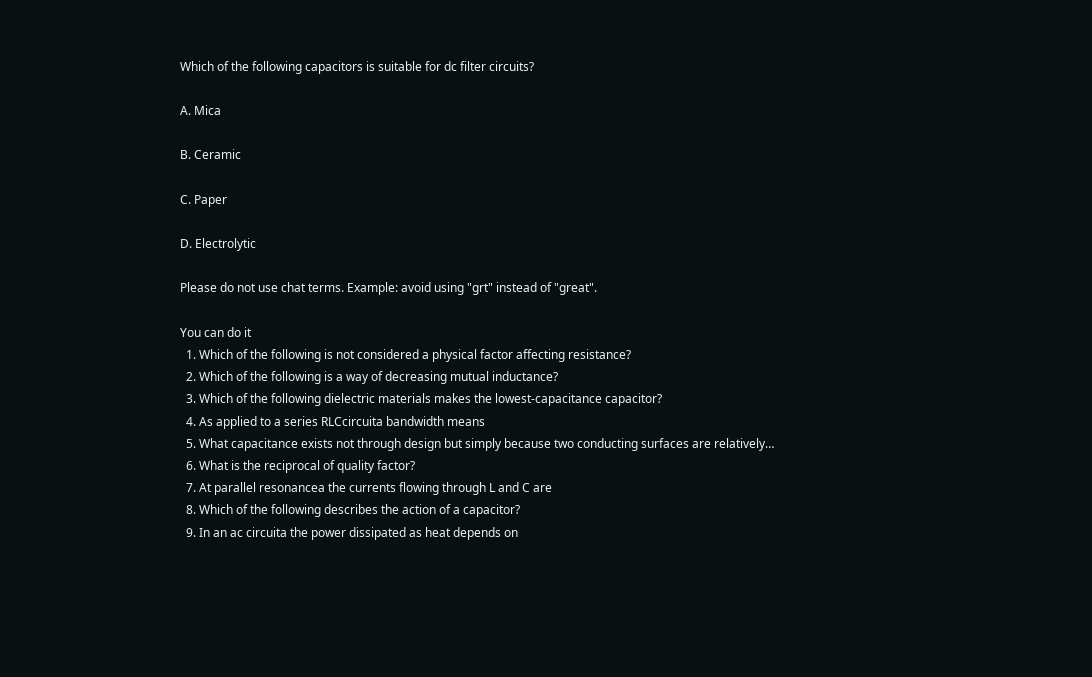Which of the following capacitors is suitable for dc filter circuits?

A. Mica

B. Ceramic

C. Paper

D. Electrolytic

Please do not use chat terms. Example: avoid using "grt" instead of "great".

You can do it
  1. Which of the following is not considered a physical factor affecting resistance?
  2. Which of the following is a way of decreasing mutual inductance?
  3. Which of the following dielectric materials makes the lowest-capacitance capacitor?
  4. As applied to a series RLCcircuita bandwidth means
  5. What capacitance exists not through design but simply because two conducting surfaces are relatively…
  6. What is the reciprocal of quality factor?
  7. At parallel resonancea the currents flowing through L and C are
  8. Which of the following describes the action of a capacitor?
  9. In an ac circuita the power dissipated as heat depends on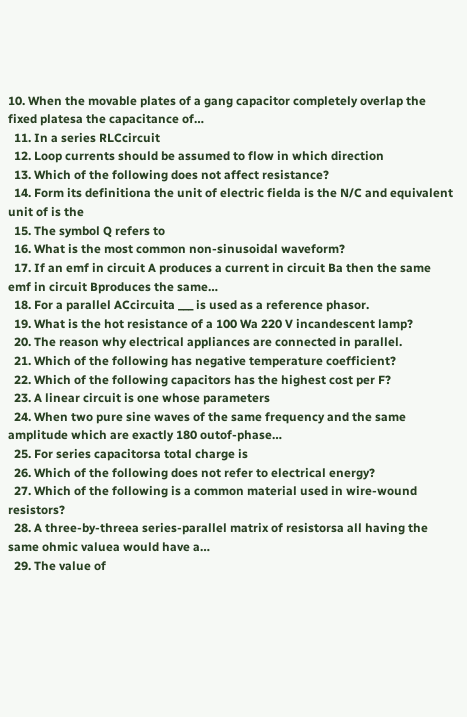10. When the movable plates of a gang capacitor completely overlap the fixed platesa the capacitance of…
  11. In a series RLCcircuit
  12. Loop currents should be assumed to flow in which direction
  13. Which of the following does not affect resistance?
  14. Form its definitiona the unit of electric fielda is the N/C and equivalent unit of is the
  15. The symbol Q refers to
  16. What is the most common non-sinusoidal waveform?
  17. If an emf in circuit A produces a current in circuit Ba then the same emf in circuit Bproduces the same…
  18. For a parallel ACcircuita ___ is used as a reference phasor.
  19. What is the hot resistance of a 100 Wa 220 V incandescent lamp?
  20. The reason why electrical appliances are connected in parallel.
  21. Which of the following has negative temperature coefficient?
  22. Which of the following capacitors has the highest cost per F?
  23. A linear circuit is one whose parameters
  24. When two pure sine waves of the same frequency and the same amplitude which are exactly 180 outof-phase…
  25. For series capacitorsa total charge is
  26. Which of the following does not refer to electrical energy?
  27. Which of the following is a common material used in wire-wound resistors?
  28. A three-by-threea series-parallel matrix of resistorsa all having the same ohmic valuea would have a…
  29. The value of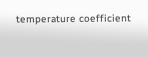temperature coefficient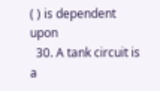( ) is dependent upon
  30. A tank circuit is a